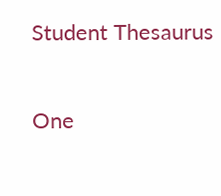Student Thesaurus

One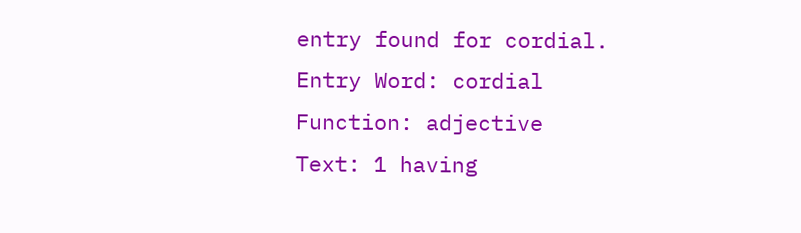entry found for cordial.
Entry Word: cordial
Function: adjective
Text: 1 having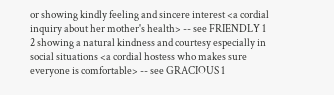or showing kindly feeling and sincere interest <a cordial inquiry about her mother's health> -- see FRIENDLY 1
2 showing a natural kindness and courtesy especially in social situations <a cordial hostess who makes sure everyone is comfortable> -- see GRACIOUS 1